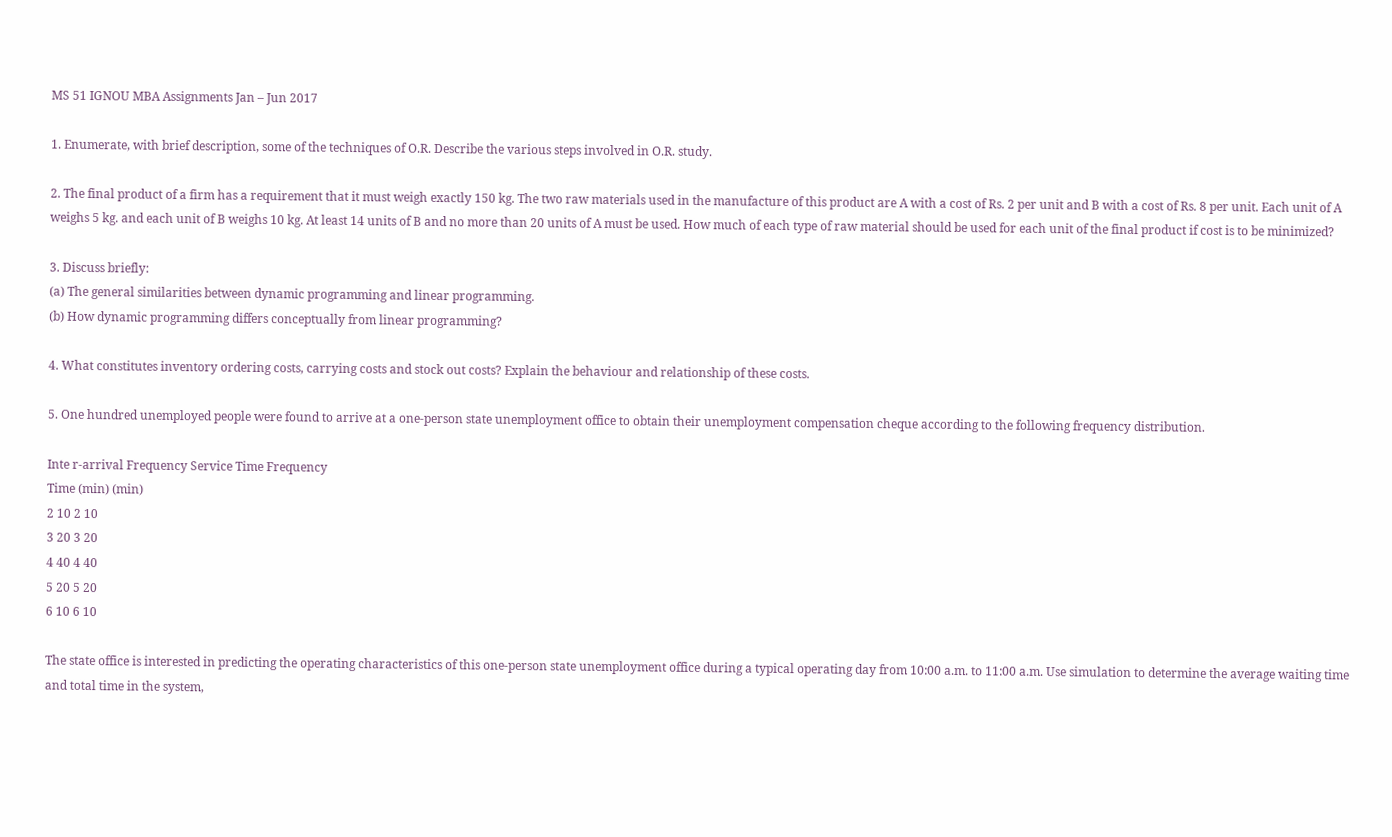MS 51 IGNOU MBA Assignments Jan – Jun 2017

1. Enumerate, with brief description, some of the techniques of O.R. Describe the various steps involved in O.R. study.

2. The final product of a firm has a requirement that it must weigh exactly 150 kg. The two raw materials used in the manufacture of this product are A with a cost of Rs. 2 per unit and B with a cost of Rs. 8 per unit. Each unit of A weighs 5 kg. and each unit of B weighs 10 kg. At least 14 units of B and no more than 20 units of A must be used. How much of each type of raw material should be used for each unit of the final product if cost is to be minimized?

3. Discuss briefly:
(a) The general similarities between dynamic programming and linear programming.
(b) How dynamic programming differs conceptually from linear programming?

4. What constitutes inventory ordering costs, carrying costs and stock out costs? Explain the behaviour and relationship of these costs.

5. One hundred unemployed people were found to arrive at a one-person state unemployment office to obtain their unemployment compensation cheque according to the following frequency distribution.

Inte r-arrival Frequency Service Time Frequency
Time (min) (min)
2 10 2 10
3 20 3 20
4 40 4 40
5 20 5 20
6 10 6 10

The state office is interested in predicting the operating characteristics of this one-person state unemployment office during a typical operating day from 10:00 a.m. to 11:00 a.m. Use simulation to determine the average waiting time and total time in the system,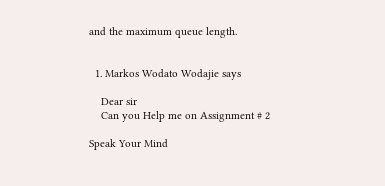and the maximum queue length.


  1. Markos Wodato Wodajie says

    Dear sir
    Can you Help me on Assignment # 2

Speak Your Mind